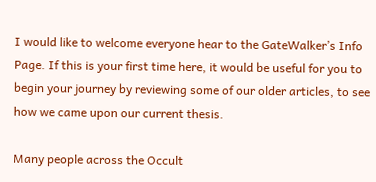I would like to welcome everyone hear to the GateWalker’s Info Page. If this is your first time here, it would be useful for you to begin your journey by reviewing some of our older articles, to see how we came upon our current thesis.

Many people across the Occult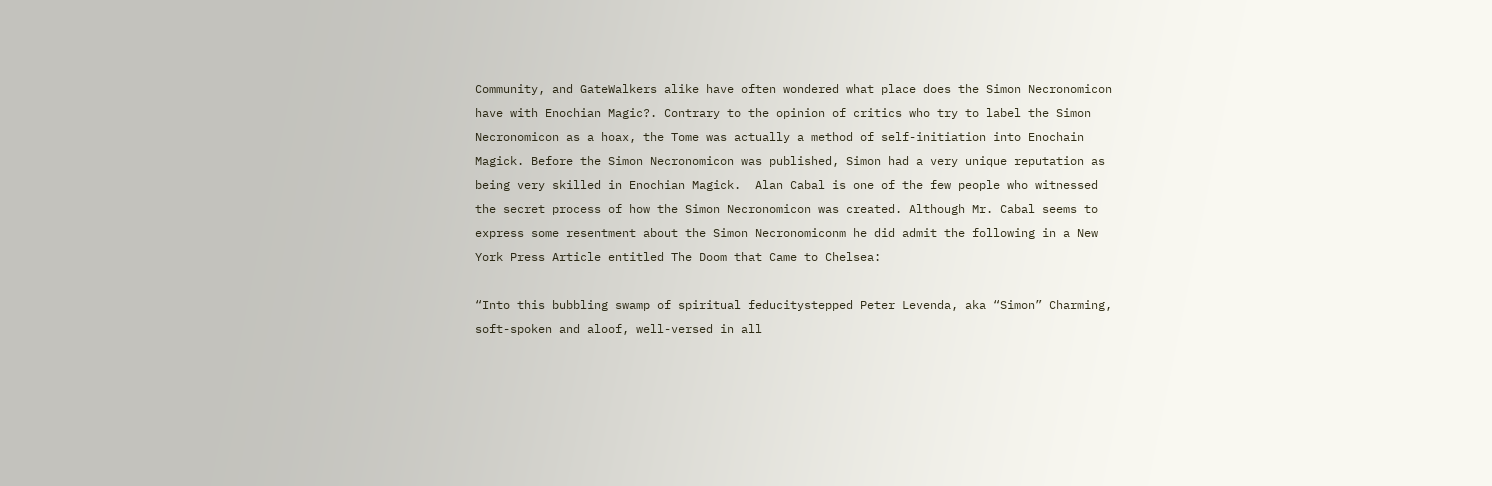Community, and GateWalkers alike have often wondered what place does the Simon Necronomicon have with Enochian Magic?. Contrary to the opinion of critics who try to label the Simon Necronomicon as a hoax, the Tome was actually a method of self-initiation into Enochain Magick. Before the Simon Necronomicon was published, Simon had a very unique reputation as being very skilled in Enochian Magick.  Alan Cabal is one of the few people who witnessed the secret process of how the Simon Necronomicon was created. Although Mr. Cabal seems to express some resentment about the Simon Necronomiconm he did admit the following in a New York Press Article entitled The Doom that Came to Chelsea:

“Into this bubbling swamp of spiritual feducitystepped Peter Levenda, aka “Simon” Charming, soft-spoken and aloof, well-versed in all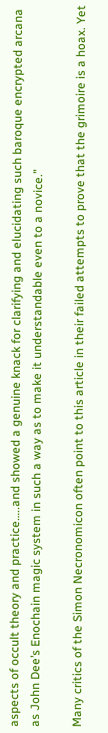aspects of occult theory and practice…..and showed a genuine knack for clarifying and elucidating such baroque encrypted arcana as John Dee’s Enochain magic system in such a way as to make it understandable even to a novice.”

Many critics of the Simon Necronomicon often point to this article in their failed attempts to prove that the grimoire is a hoax. Yet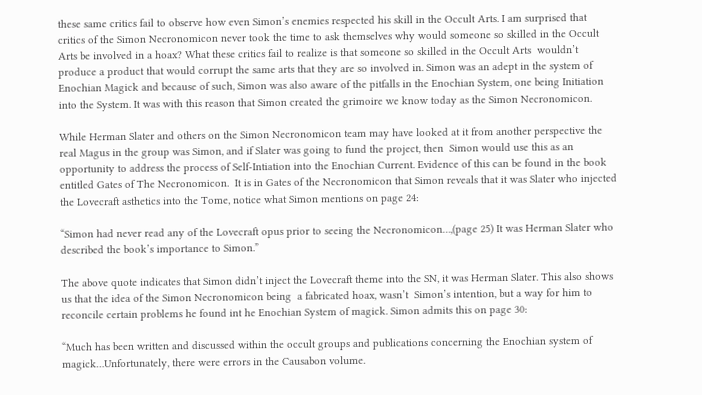these same critics fail to observe how even Simon’s enemies respected his skill in the Occult Arts. I am surprised that critics of the Simon Necronomicon never took the time to ask themselves why would someone so skilled in the Occult Arts be involved in a hoax? What these critics fail to realize is that someone so skilled in the Occult Arts  wouldn’t produce a product that would corrupt the same arts that they are so involved in. Simon was an adept in the system of Enochian Magick and because of such, Simon was also aware of the pitfalls in the Enochian System, one being Initiation into the System. It was with this reason that Simon created the grimoire we know today as the Simon Necronomicon.

While Herman Slater and others on the Simon Necronomicon team may have looked at it from another perspective the real Magus in the group was Simon, and if Slater was going to fund the project, then  Simon would use this as an opportunity to address the process of Self-Intiation into the Enochian Current. Evidence of this can be found in the book entitled Gates of The Necronomicon.  It is in Gates of the Necronomicon that Simon reveals that it was Slater who injected the Lovecraft asthetics into the Tome, notice what Simon mentions on page 24:

“Simon had never read any of the Lovecraft opus prior to seeing the Necronomicon…,(page 25) It was Herman Slater who described the book’s importance to Simon.”

The above quote indicates that Simon didn’t inject the Lovecraft theme into the SN, it was Herman Slater. This also shows us that the idea of the Simon Necronomicon being  a fabricated hoax, wasn’t  Simon’s intention, but a way for him to reconcile certain problems he found int he Enochian System of magick. Simon admits this on page 30:

“Much has been written and discussed within the occult groups and publications concerning the Enochian system of magick…Unfortunately, there were errors in the Causabon volume.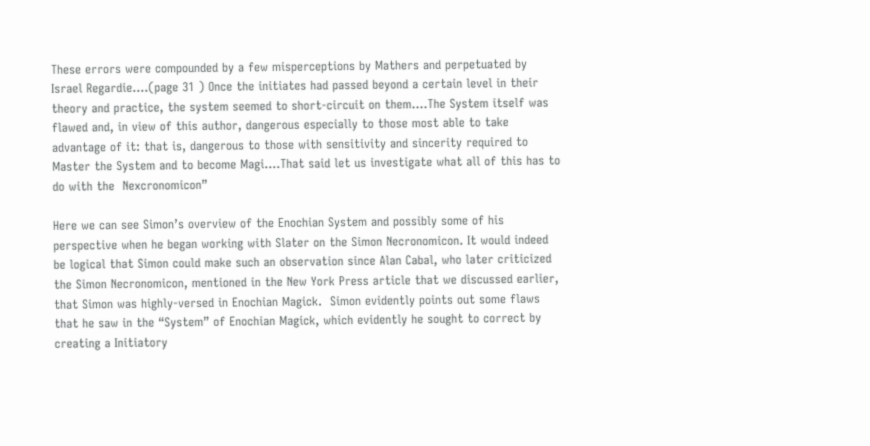These errors were compounded by a few misperceptions by Mathers and perpetuated by Israel Regardie….(page 31 ) Once the initiates had passed beyond a certain level in their theory and practice, the system seemed to short-circuit on them….The System itself was flawed and, in view of this author, dangerous especially to those most able to take advantage of it: that is, dangerous to those with sensitivity and sincerity required to Master the System and to become Magi….That said let us investigate what all of this has to do with the  Nexcronomicon”

Here we can see Simon’s overview of the Enochian System and possibly some of his perspective when he began working with Slater on the Simon Necronomicon. It would indeed be logical that Simon could make such an observation since Alan Cabal, who later criticized the Simon Necronomicon, mentioned in the New York Press article that we discussed earlier, that Simon was highly-versed in Enochian Magick.  Simon evidently points out some flaws that he saw in the “System” of Enochian Magick, which evidently he sought to correct by creating a Initiatory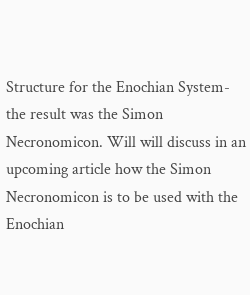Structure for the Enochian System-the result was the Simon Necronomicon. Will will discuss in an upcoming article how the Simon Necronomicon is to be used with the Enochian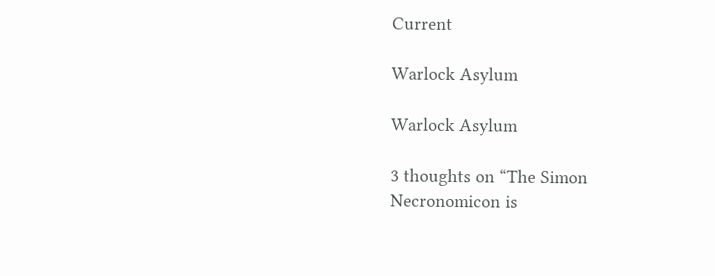Current

Warlock Asylum

Warlock Asylum

3 thoughts on “The Simon Necronomicon is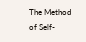The Method of Self-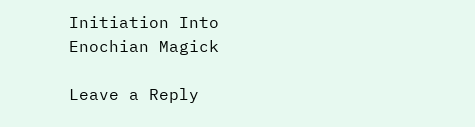Initiation Into Enochian Magick

Leave a Reply